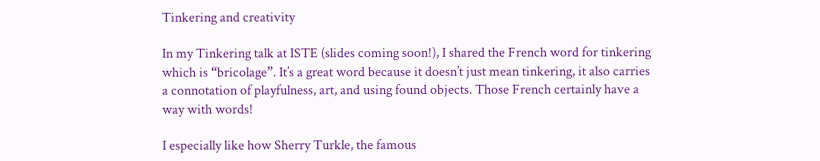Tinkering and creativity

In my Tinkering talk at ISTE (slides coming soon!), I shared the French word for tinkering which is “bricolage”. It’s a great word because it doesn’t just mean tinkering, it also carries a connotation of playfulness, art, and using found objects. Those French certainly have a way with words!

I especially like how Sherry Turkle, the famous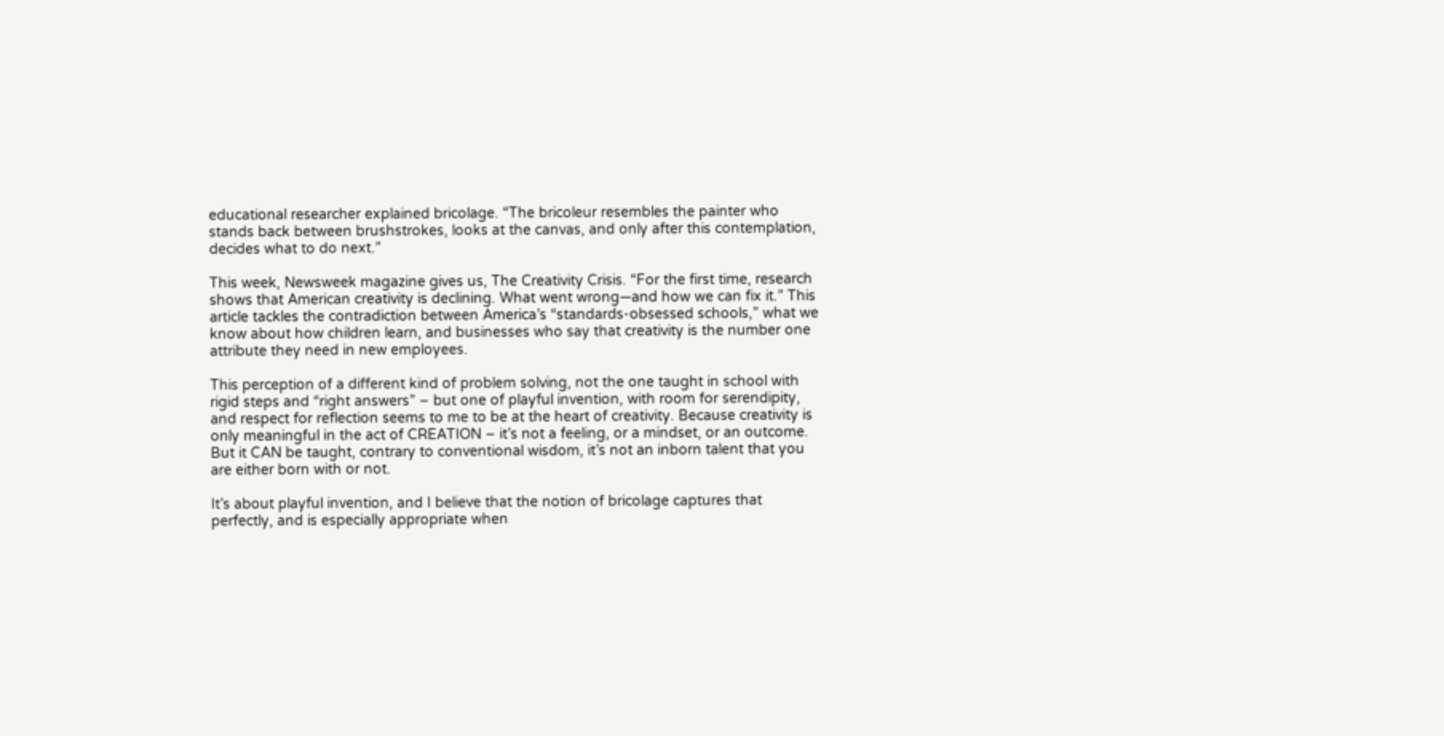educational researcher explained bricolage. “The bricoleur resembles the painter who stands back between brushstrokes, looks at the canvas, and only after this contemplation, decides what to do next.”

This week, Newsweek magazine gives us, The Creativity Crisis. “For the first time, research shows that American creativity is declining. What went wrong—and how we can fix it.” This article tackles the contradiction between America’s “standards-obsessed schools,” what we know about how children learn, and businesses who say that creativity is the number one attribute they need in new employees.

This perception of a different kind of problem solving, not the one taught in school with rigid steps and “right answers” – but one of playful invention, with room for serendipity, and respect for reflection seems to me to be at the heart of creativity. Because creativity is only meaningful in the act of CREATION – it’s not a feeling, or a mindset, or an outcome. But it CAN be taught, contrary to conventional wisdom, it’s not an inborn talent that you are either born with or not.

It’s about playful invention, and I believe that the notion of bricolage captures that perfectly, and is especially appropriate when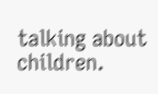talking about children.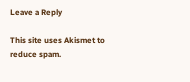Leave a Reply

This site uses Akismet to reduce spam.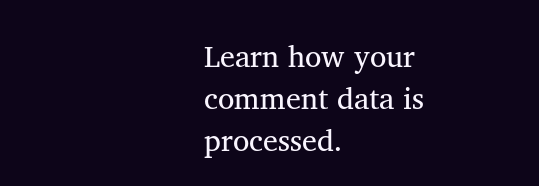Learn how your comment data is processed.